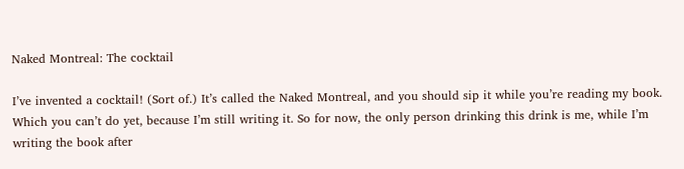Naked Montreal: The cocktail

I’ve invented a cocktail! (Sort of.) It’s called the Naked Montreal, and you should sip it while you’re reading my book. Which you can’t do yet, because I’m still writing it. So for now, the only person drinking this drink is me, while I’m writing the book after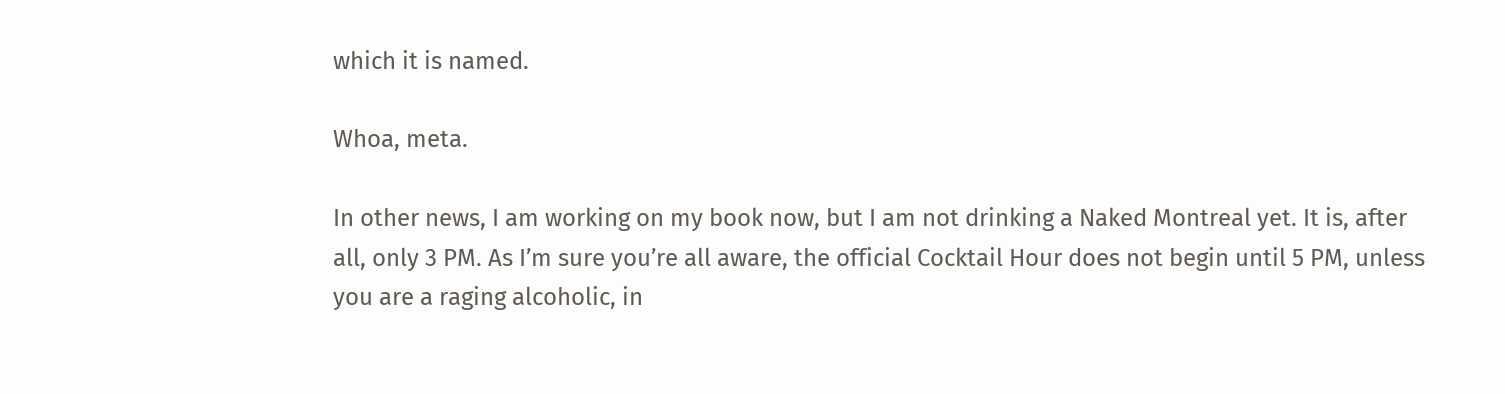which it is named.

Whoa, meta.

In other news, I am working on my book now, but I am not drinking a Naked Montreal yet. It is, after all, only 3 PM. As I’m sure you’re all aware, the official Cocktail Hour does not begin until 5 PM, unless you are a raging alcoholic, in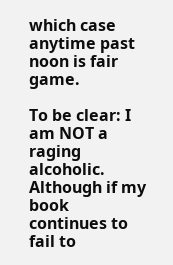which case anytime past noon is fair game.

To be clear: I am NOT a raging alcoholic. Although if my book continues to fail to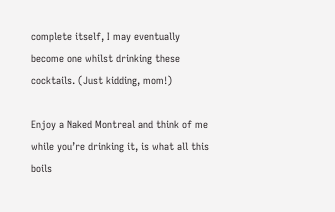complete itself, I may eventually become one whilst drinking these cocktails. (Just kidding, mom!)

Enjoy a Naked Montreal and think of me while you’re drinking it, is what all this boils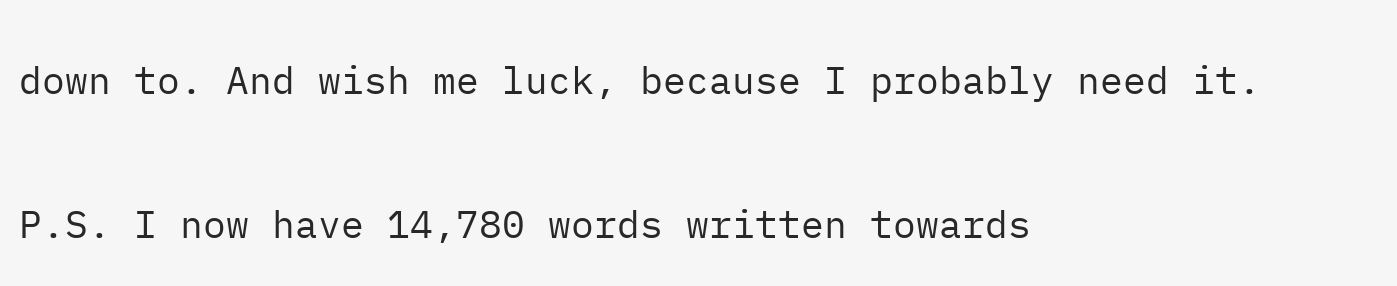down to. And wish me luck, because I probably need it.

P.S. I now have 14,780 words written towards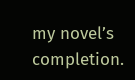my novel’s completion.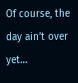Of course, the day ain’t over yet…